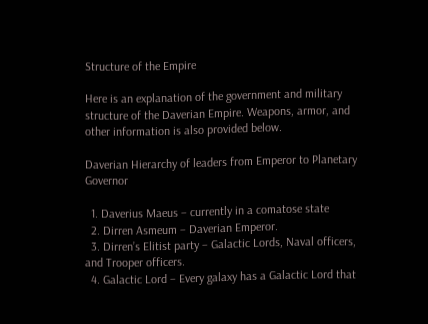Structure of the Empire

Here is an explanation of the government and military structure of the Daverian Empire. Weapons, armor, and other information is also provided below.

Daverian Hierarchy of leaders from Emperor to Planetary Governor

  1. Daverius Maeus – currently in a comatose state
  2. Dirren Asmeum – Daverian Emperor.
  3. Dirren’s Elitist party – Galactic Lords, Naval officers, and Trooper officers.
  4. Galactic Lord – Every galaxy has a Galactic Lord that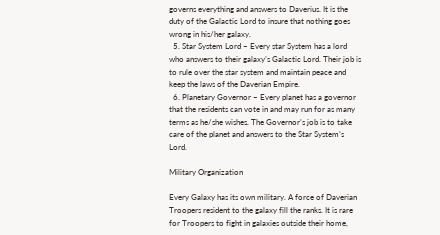governs everything and answers to Daverius. It is the duty of the Galactic Lord to insure that nothing goes wrong in his/her galaxy.
  5. Star System Lord – Every star System has a lord who answers to their galaxy’s Galactic Lord. Their job is to rule over the star system and maintain peace and keep the laws of the Daverian Empire.
  6. Planetary Governor – Every planet has a governor that the residents can vote in and may run for as many terms as he/she wishes. The Governor’s job is to take care of the planet and answers to the Star System’s Lord.

Military Organization

Every Galaxy has its own military. A force of Daverian Troopers resident to the galaxy fill the ranks. It is rare for Troopers to fight in galaxies outside their home,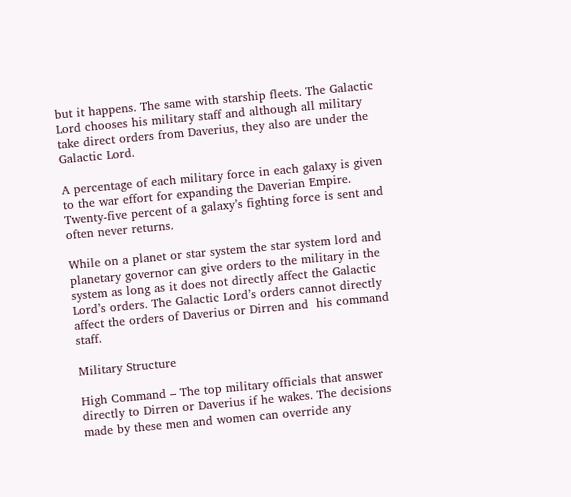but it happens. The same with starship fleets. The Galactic Lord chooses his military staff and although all military take direct orders from Daverius, they also are under the Galactic Lord.

A percentage of each military force in each galaxy is given to the war effort for expanding the Daverian Empire. Twenty-five percent of a galaxy’s fighting force is sent and often never returns.

While on a planet or star system the star system lord and planetary governor can give orders to the military in the system as long as it does not directly affect the Galactic Lord’s orders. The Galactic Lord’s orders cannot directly affect the orders of Daverius or Dirren and  his command staff.

Military Structure

High Command – The top military officials that answer directly to Dirren or Daverius if he wakes. The decisions made by these men and women can override any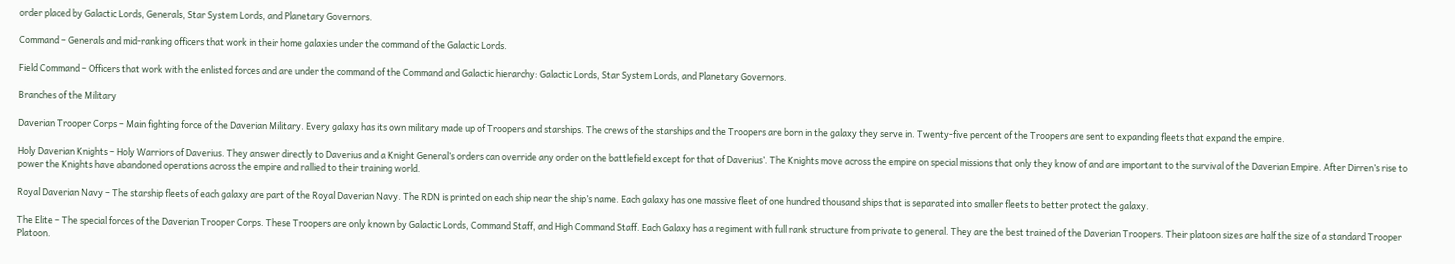order placed by Galactic Lords, Generals, Star System Lords, and Planetary Governors.

Command – Generals and mid-ranking officers that work in their home galaxies under the command of the Galactic Lords.

Field Command – Officers that work with the enlisted forces and are under the command of the Command and Galactic hierarchy: Galactic Lords, Star System Lords, and Planetary Governors.

Branches of the Military

Daverian Trooper Corps – Main fighting force of the Daverian Military. Every galaxy has its own military made up of Troopers and starships. The crews of the starships and the Troopers are born in the galaxy they serve in. Twenty-five percent of the Troopers are sent to expanding fleets that expand the empire.

Holy Daverian Knights – Holy Warriors of Daverius. They answer directly to Daverius and a Knight General’s orders can override any order on the battlefield except for that of Daverius’. The Knights move across the empire on special missions that only they know of and are important to the survival of the Daverian Empire. After Dirren’s rise to power the Knights have abandoned operations across the empire and rallied to their training world.

Royal Daverian Navy – The starship fleets of each galaxy are part of the Royal Daverian Navy. The RDN is printed on each ship near the ship’s name. Each galaxy has one massive fleet of one hundred thousand ships that is separated into smaller fleets to better protect the galaxy.

The Elite – The special forces of the Daverian Trooper Corps. These Troopers are only known by Galactic Lords, Command Staff, and High Command Staff. Each Galaxy has a regiment with full rank structure from private to general. They are the best trained of the Daverian Troopers. Their platoon sizes are half the size of a standard Trooper Platoon.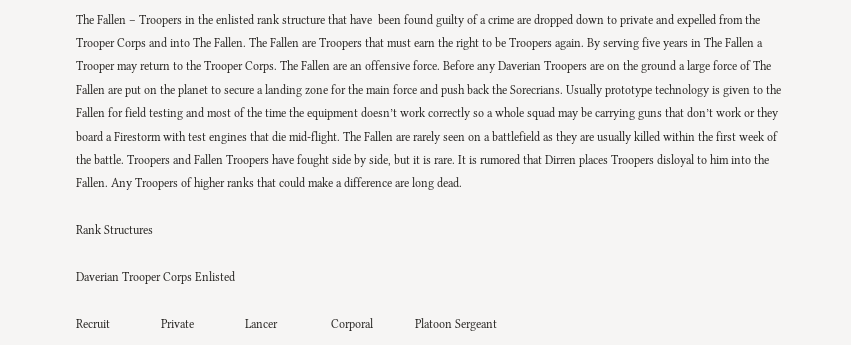The Fallen – Troopers in the enlisted rank structure that have  been found guilty of a crime are dropped down to private and expelled from the Trooper Corps and into The Fallen. The Fallen are Troopers that must earn the right to be Troopers again. By serving five years in The Fallen a Trooper may return to the Trooper Corps. The Fallen are an offensive force. Before any Daverian Troopers are on the ground a large force of The Fallen are put on the planet to secure a landing zone for the main force and push back the Sorecrians. Usually prototype technology is given to the Fallen for field testing and most of the time the equipment doesn’t work correctly so a whole squad may be carrying guns that don’t work or they board a Firestorm with test engines that die mid-flight. The Fallen are rarely seen on a battlefield as they are usually killed within the first week of the battle. Troopers and Fallen Troopers have fought side by side, but it is rare. It is rumored that Dirren places Troopers disloyal to him into the Fallen. Any Troopers of higher ranks that could make a difference are long dead.

Rank Structures

Daverian Trooper Corps Enlisted

Recruit                 Private                 Lancer                  Corporal              Platoon Sergeant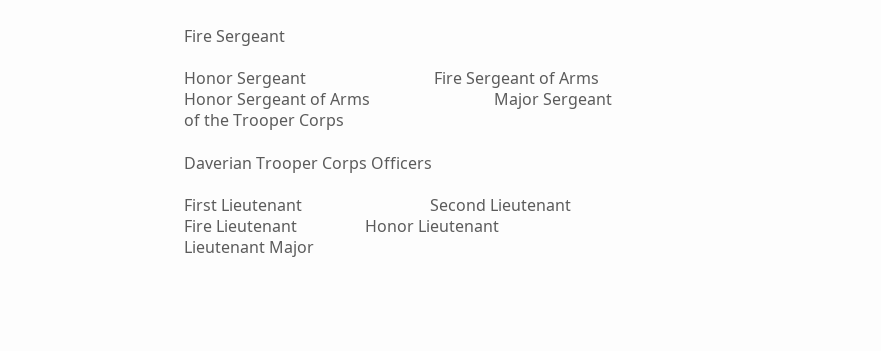Fire Sergeant

Honor Sergeant                                Fire Sergeant of Arms                    Honor Sergeant of Arms                               Major Sergeant of the Trooper Corps

Daverian Trooper Corps Officers

First Lieutenant                                Second Lieutenant          Fire Lieutenant                 Honor Lieutenant            Lieutenant Major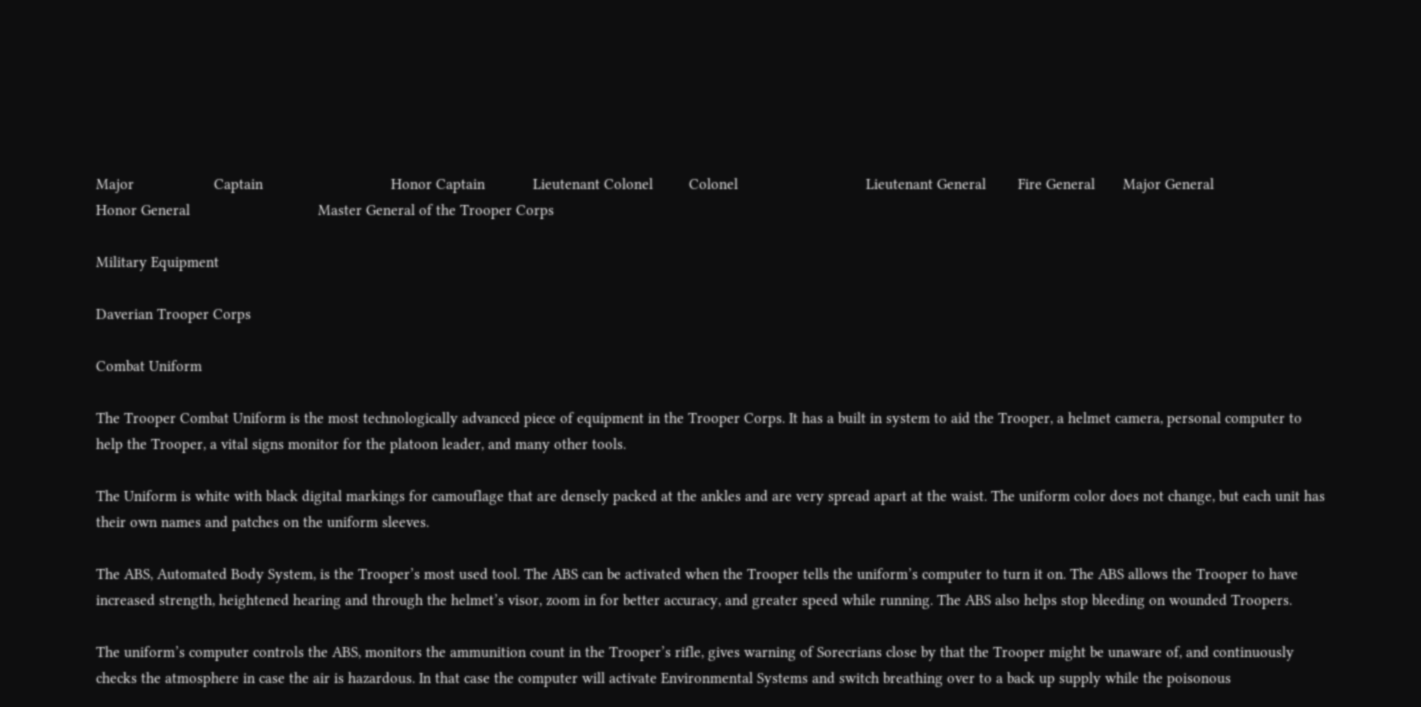Major                    Captain                                Honor Captain            Lieutenant Colonel         Colonel                                Lieutenant General        Fire General       Major General                   Honor General                                Master General of the Trooper Corps

Military Equipment

Daverian Trooper Corps

Combat Uniform

The Trooper Combat Uniform is the most technologically advanced piece of equipment in the Trooper Corps. It has a built in system to aid the Trooper, a helmet camera, personal computer to help the Trooper, a vital signs monitor for the platoon leader, and many other tools.

The Uniform is white with black digital markings for camouflage that are densely packed at the ankles and are very spread apart at the waist. The uniform color does not change, but each unit has their own names and patches on the uniform sleeves.

The ABS, Automated Body System, is the Trooper’s most used tool. The ABS can be activated when the Trooper tells the uniform’s computer to turn it on. The ABS allows the Trooper to have increased strength, heightened hearing and through the helmet’s visor, zoom in for better accuracy, and greater speed while running. The ABS also helps stop bleeding on wounded Troopers.

The uniform’s computer controls the ABS, monitors the ammunition count in the Trooper’s rifle, gives warning of Sorecrians close by that the Trooper might be unaware of, and continuously checks the atmosphere in case the air is hazardous. In that case the computer will activate Environmental Systems and switch breathing over to a back up supply while the poisonous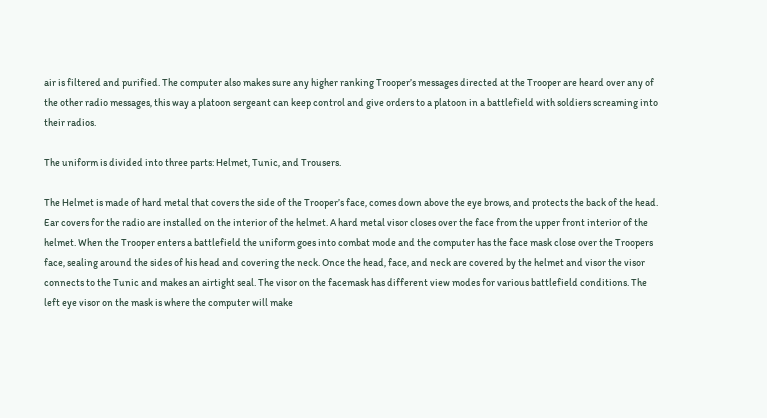air is filtered and purified. The computer also makes sure any higher ranking Trooper’s messages directed at the Trooper are heard over any of the other radio messages, this way a platoon sergeant can keep control and give orders to a platoon in a battlefield with soldiers screaming into their radios.

The uniform is divided into three parts: Helmet, Tunic, and Trousers.

The Helmet is made of hard metal that covers the side of the Trooper’s face, comes down above the eye brows, and protects the back of the head. Ear covers for the radio are installed on the interior of the helmet. A hard metal visor closes over the face from the upper front interior of the helmet. When the Trooper enters a battlefield the uniform goes into combat mode and the computer has the face mask close over the Troopers face, sealing around the sides of his head and covering the neck. Once the head, face, and neck are covered by the helmet and visor the visor connects to the Tunic and makes an airtight seal. The visor on the facemask has different view modes for various battlefield conditions. The left eye visor on the mask is where the computer will make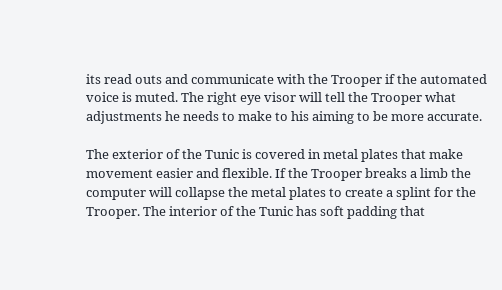its read outs and communicate with the Trooper if the automated voice is muted. The right eye visor will tell the Trooper what adjustments he needs to make to his aiming to be more accurate.

The exterior of the Tunic is covered in metal plates that make movement easier and flexible. If the Trooper breaks a limb the computer will collapse the metal plates to create a splint for the Trooper. The interior of the Tunic has soft padding that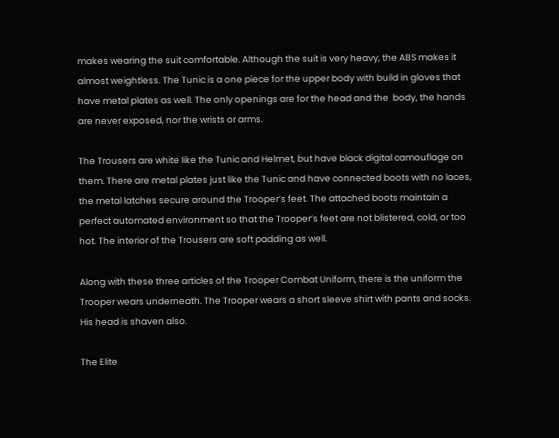makes wearing the suit comfortable. Although the suit is very heavy, the ABS makes it almost weightless. The Tunic is a one piece for the upper body with build in gloves that have metal plates as well. The only openings are for the head and the  body, the hands are never exposed, nor the wrists or arms.

The Trousers are white like the Tunic and Helmet, but have black digital camouflage on them. There are metal plates just like the Tunic and have connected boots with no laces, the metal latches secure around the Trooper’s feet. The attached boots maintain a perfect automated environment so that the Trooper’s feet are not blistered, cold, or too hot. The interior of the Trousers are soft padding as well.

Along with these three articles of the Trooper Combat Uniform, there is the uniform the Trooper wears underneath. The Trooper wears a short sleeve shirt with pants and socks. His head is shaven also.

The Elite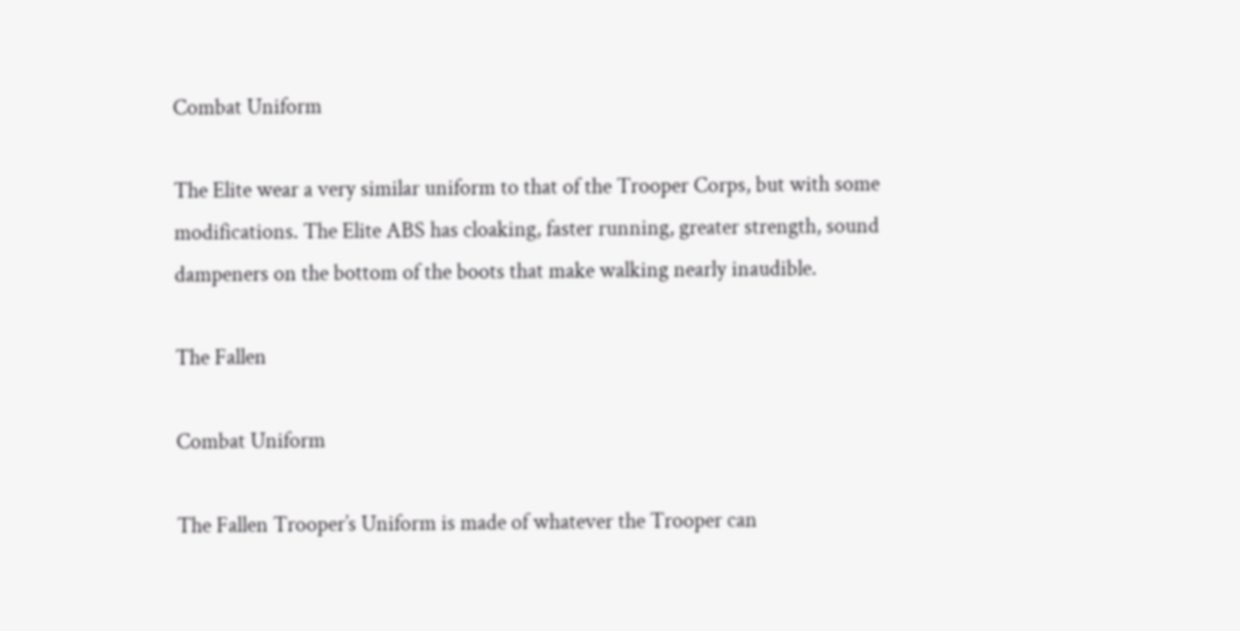Combat Uniform

The Elite wear a very similar uniform to that of the Trooper Corps, but with some modifications. The Elite ABS has cloaking, faster running, greater strength, sound dampeners on the bottom of the boots that make walking nearly inaudible.

The Fallen

Combat Uniform

The Fallen Trooper’s Uniform is made of whatever the Trooper can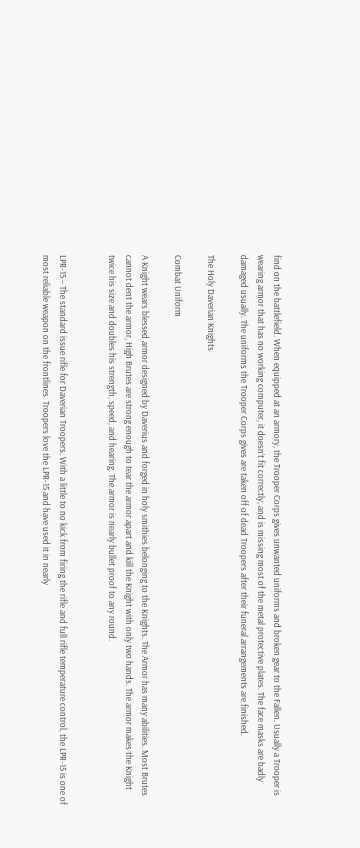find on the battlefield. When equipped at an armory, the Trooper Corps gives unwanted uniforms and broken gear to the Fallen. Usually a Trooper is wearing armor that has no working computer, it doesn’t fit correctly, and is missing most of the metal protective plates. The face masks are badly damaged usually. The uniforms the Trooper Corps gives are taken off of dead Troopers after their funeral arrangements are finished.

The Holy Daverian Knights

Combat Uniform

A Knight wears blessed armor designed by Daverius and forged in holy smithies belonging to the Knights. The Armor has many abilities. Most Brutes cannot dent the armor, High Brutes are strong enough to tear the armor apart and kill the Knight with only two hands. The armor makes the Knight twice his size and doubles his strength, speed, and hearing. The armor is nearly bullet proof to any round.


LPR-15 – The standard issue rifle for Daverian Troopers. With a little to no kick from firing the rifle and full rifle temperature control, the LPR-15 is one of most reliable weapon on the frontlines. Troopers love the LPR-15 and have used it in nearly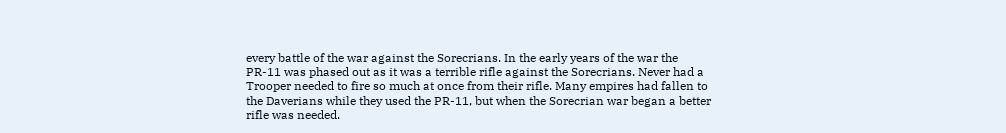every battle of the war against the Sorecrians. In the early years of the war the PR-11 was phased out as it was a terrible rifle against the Sorecrians. Never had a Trooper needed to fire so much at once from their rifle. Many empires had fallen to the Daverians while they used the PR-11, but when the Sorecrian war began a better rifle was needed.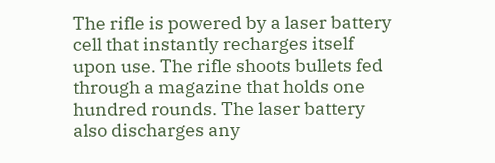The rifle is powered by a laser battery cell that instantly recharges itself upon use. The rifle shoots bullets fed through a magazine that holds one hundred rounds. The laser battery also discharges any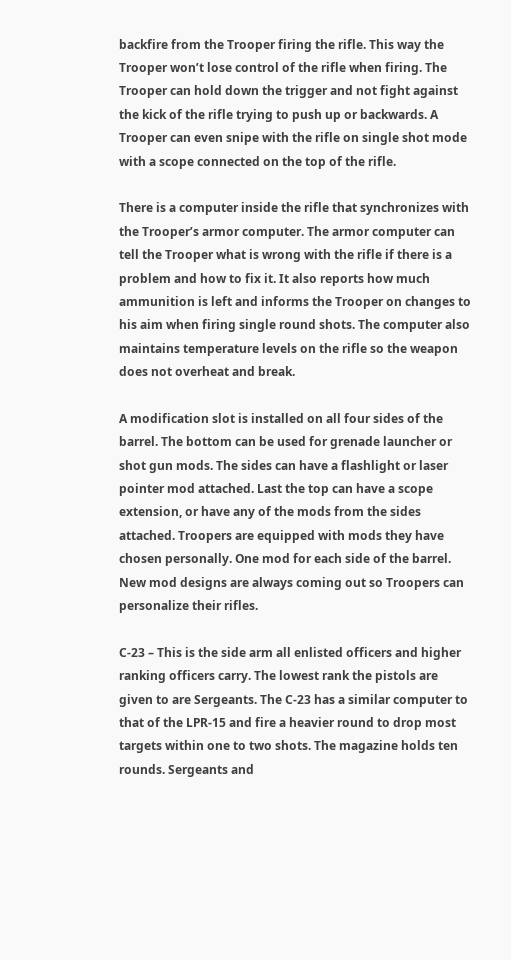backfire from the Trooper firing the rifle. This way the Trooper won’t lose control of the rifle when firing. The Trooper can hold down the trigger and not fight against the kick of the rifle trying to push up or backwards. A Trooper can even snipe with the rifle on single shot mode with a scope connected on the top of the rifle.

There is a computer inside the rifle that synchronizes with the Trooper’s armor computer. The armor computer can tell the Trooper what is wrong with the rifle if there is a problem and how to fix it. It also reports how much ammunition is left and informs the Trooper on changes to his aim when firing single round shots. The computer also maintains temperature levels on the rifle so the weapon does not overheat and break.

A modification slot is installed on all four sides of the barrel. The bottom can be used for grenade launcher or shot gun mods. The sides can have a flashlight or laser pointer mod attached. Last the top can have a scope extension, or have any of the mods from the sides attached. Troopers are equipped with mods they have chosen personally. One mod for each side of the barrel. New mod designs are always coming out so Troopers can personalize their rifles.

C-23 – This is the side arm all enlisted officers and higher ranking officers carry. The lowest rank the pistols are given to are Sergeants. The C-23 has a similar computer to that of the LPR-15 and fire a heavier round to drop most targets within one to two shots. The magazine holds ten rounds. Sergeants and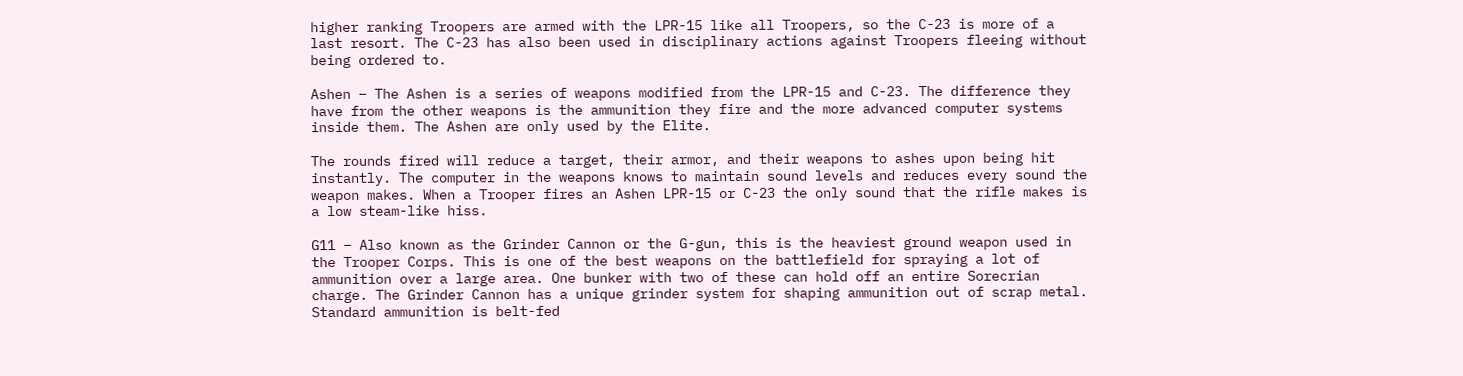higher ranking Troopers are armed with the LPR-15 like all Troopers, so the C-23 is more of a last resort. The C-23 has also been used in disciplinary actions against Troopers fleeing without being ordered to.

Ashen – The Ashen is a series of weapons modified from the LPR-15 and C-23. The difference they have from the other weapons is the ammunition they fire and the more advanced computer systems inside them. The Ashen are only used by the Elite.

The rounds fired will reduce a target, their armor, and their weapons to ashes upon being hit instantly. The computer in the weapons knows to maintain sound levels and reduces every sound the weapon makes. When a Trooper fires an Ashen LPR-15 or C-23 the only sound that the rifle makes is a low steam-like hiss.

G11 – Also known as the Grinder Cannon or the G-gun, this is the heaviest ground weapon used in the Trooper Corps. This is one of the best weapons on the battlefield for spraying a lot of ammunition over a large area. One bunker with two of these can hold off an entire Sorecrian charge. The Grinder Cannon has a unique grinder system for shaping ammunition out of scrap metal. Standard ammunition is belt-fed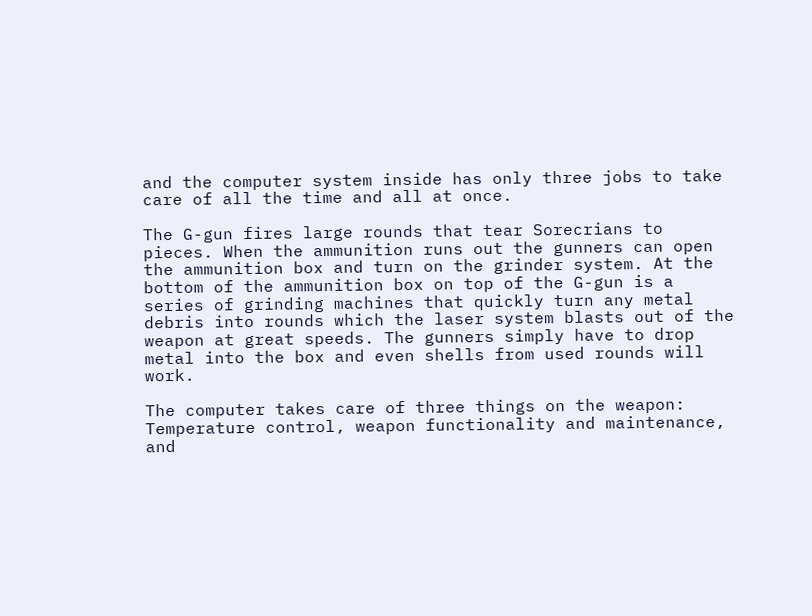and the computer system inside has only three jobs to take care of all the time and all at once.

The G-gun fires large rounds that tear Sorecrians to pieces. When the ammunition runs out the gunners can open the ammunition box and turn on the grinder system. At the bottom of the ammunition box on top of the G-gun is a series of grinding machines that quickly turn any metal debris into rounds which the laser system blasts out of the weapon at great speeds. The gunners simply have to drop metal into the box and even shells from used rounds will work.

The computer takes care of three things on the weapon: Temperature control, weapon functionality and maintenance, and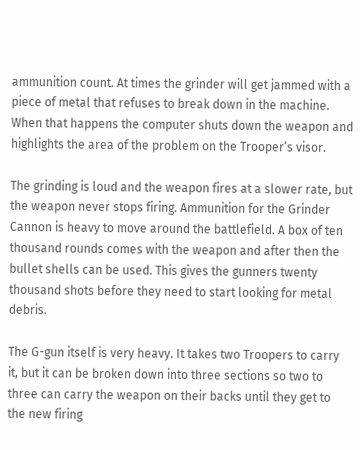ammunition count. At times the grinder will get jammed with a piece of metal that refuses to break down in the machine. When that happens the computer shuts down the weapon and highlights the area of the problem on the Trooper’s visor.

The grinding is loud and the weapon fires at a slower rate, but the weapon never stops firing. Ammunition for the Grinder Cannon is heavy to move around the battlefield. A box of ten thousand rounds comes with the weapon and after then the bullet shells can be used. This gives the gunners twenty thousand shots before they need to start looking for metal debris.

The G-gun itself is very heavy. It takes two Troopers to carry it, but it can be broken down into three sections so two to three can carry the weapon on their backs until they get to the new firing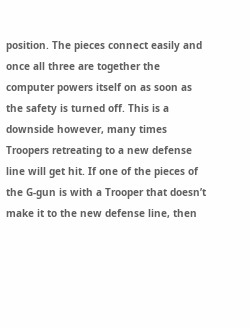position. The pieces connect easily and once all three are together the computer powers itself on as soon as the safety is turned off. This is a downside however, many times Troopers retreating to a new defense line will get hit. If one of the pieces of the G-gun is with a Trooper that doesn’t make it to the new defense line, then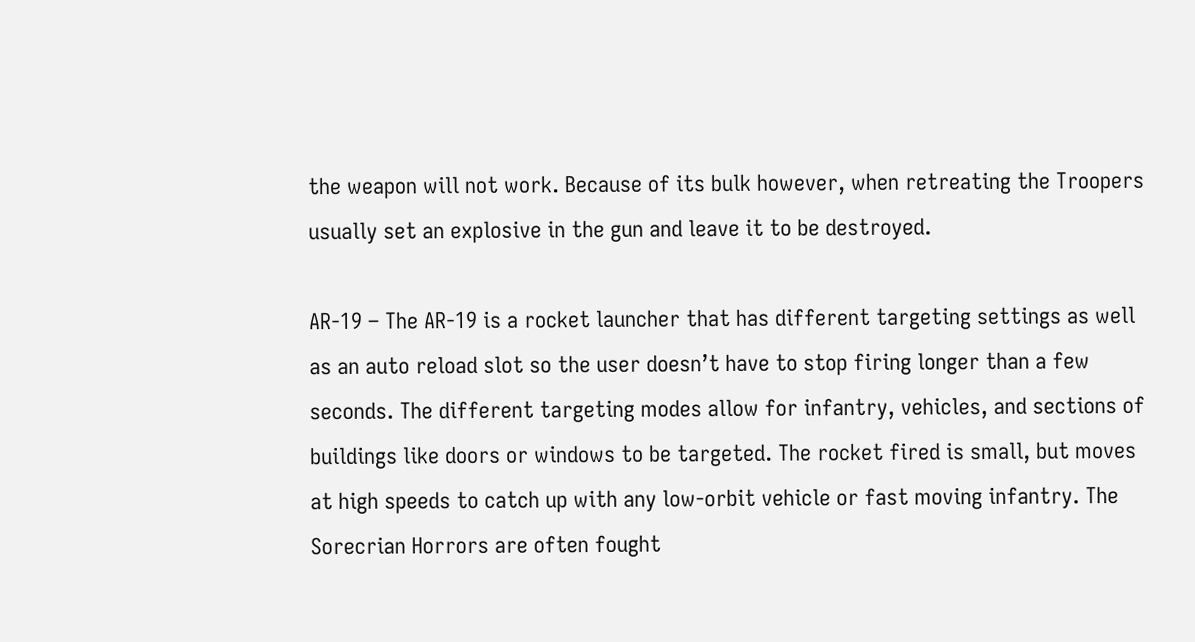the weapon will not work. Because of its bulk however, when retreating the Troopers usually set an explosive in the gun and leave it to be destroyed.

AR-19 – The AR-19 is a rocket launcher that has different targeting settings as well as an auto reload slot so the user doesn’t have to stop firing longer than a few seconds. The different targeting modes allow for infantry, vehicles, and sections of buildings like doors or windows to be targeted. The rocket fired is small, but moves at high speeds to catch up with any low-orbit vehicle or fast moving infantry. The Sorecrian Horrors are often fought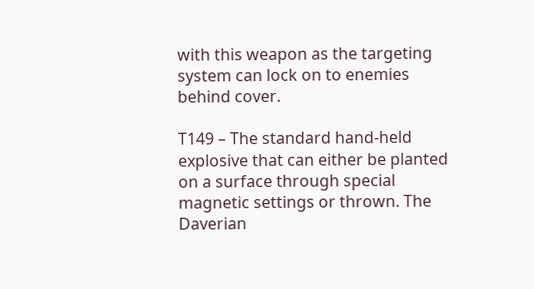with this weapon as the targeting system can lock on to enemies behind cover.

T149 – The standard hand-held explosive that can either be planted on a surface through special magnetic settings or thrown. The Daverian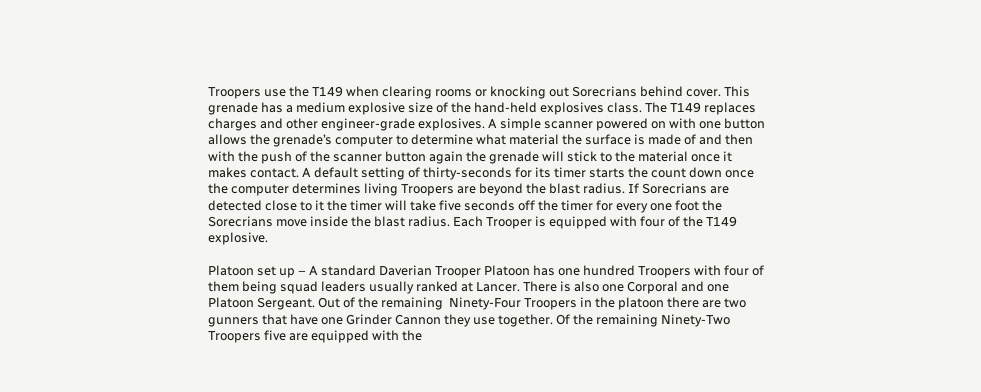Troopers use the T149 when clearing rooms or knocking out Sorecrians behind cover. This grenade has a medium explosive size of the hand-held explosives class. The T149 replaces charges and other engineer-grade explosives. A simple scanner powered on with one button allows the grenade’s computer to determine what material the surface is made of and then with the push of the scanner button again the grenade will stick to the material once it makes contact. A default setting of thirty-seconds for its timer starts the count down once the computer determines living Troopers are beyond the blast radius. If Sorecrians are detected close to it the timer will take five seconds off the timer for every one foot the Sorecrians move inside the blast radius. Each Trooper is equipped with four of the T149 explosive.

Platoon set up – A standard Daverian Trooper Platoon has one hundred Troopers with four of them being squad leaders usually ranked at Lancer. There is also one Corporal and one Platoon Sergeant. Out of the remaining  Ninety-Four Troopers in the platoon there are two gunners that have one Grinder Cannon they use together. Of the remaining Ninety-Two Troopers five are equipped with the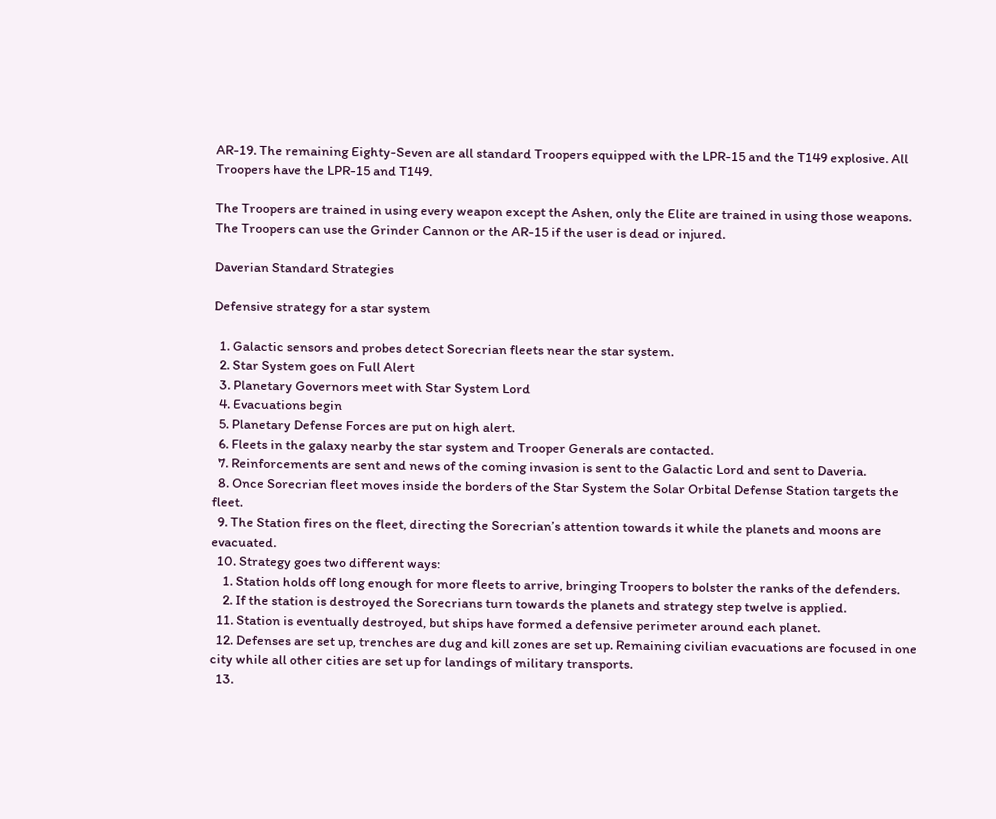AR-19. The remaining Eighty-Seven are all standard Troopers equipped with the LPR-15 and the T149 explosive. All Troopers have the LPR-15 and T149.

The Troopers are trained in using every weapon except the Ashen, only the Elite are trained in using those weapons. The Troopers can use the Grinder Cannon or the AR-15 if the user is dead or injured.

Daverian Standard Strategies

Defensive strategy for a star system

  1. Galactic sensors and probes detect Sorecrian fleets near the star system.
  2. Star System goes on Full Alert
  3. Planetary Governors meet with Star System Lord
  4. Evacuations begin
  5. Planetary Defense Forces are put on high alert.
  6. Fleets in the galaxy nearby the star system and Trooper Generals are contacted.
  7. Reinforcements are sent and news of the coming invasion is sent to the Galactic Lord and sent to Daveria.
  8. Once Sorecrian fleet moves inside the borders of the Star System the Solar Orbital Defense Station targets the fleet.
  9. The Station fires on the fleet, directing the Sorecrian’s attention towards it while the planets and moons are evacuated.
  10. Strategy goes two different ways:
    1. Station holds off long enough for more fleets to arrive, bringing Troopers to bolster the ranks of the defenders.
    2. If the station is destroyed the Sorecrians turn towards the planets and strategy step twelve is applied.
  11. Station is eventually destroyed, but ships have formed a defensive perimeter around each planet.
  12. Defenses are set up, trenches are dug and kill zones are set up. Remaining civilian evacuations are focused in one city while all other cities are set up for landings of military transports.
  13.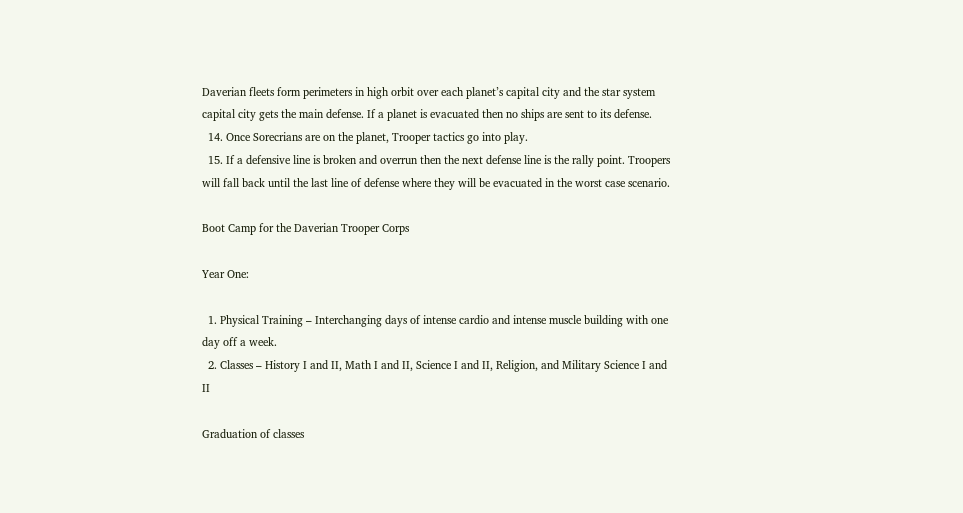Daverian fleets form perimeters in high orbit over each planet’s capital city and the star system capital city gets the main defense. If a planet is evacuated then no ships are sent to its defense.
  14. Once Sorecrians are on the planet, Trooper tactics go into play.
  15. If a defensive line is broken and overrun then the next defense line is the rally point. Troopers will fall back until the last line of defense where they will be evacuated in the worst case scenario.

Boot Camp for the Daverian Trooper Corps

Year One:

  1. Physical Training – Interchanging days of intense cardio and intense muscle building with one day off a week.
  2. Classes – History I and II, Math I and II, Science I and II, Religion, and Military Science I and II

Graduation of classes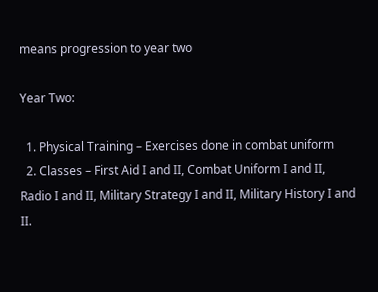means progression to year two

Year Two:

  1. Physical Training – Exercises done in combat uniform
  2. Classes – First Aid I and II, Combat Uniform I and II, Radio I and II, Military Strategy I and II, Military History I and II.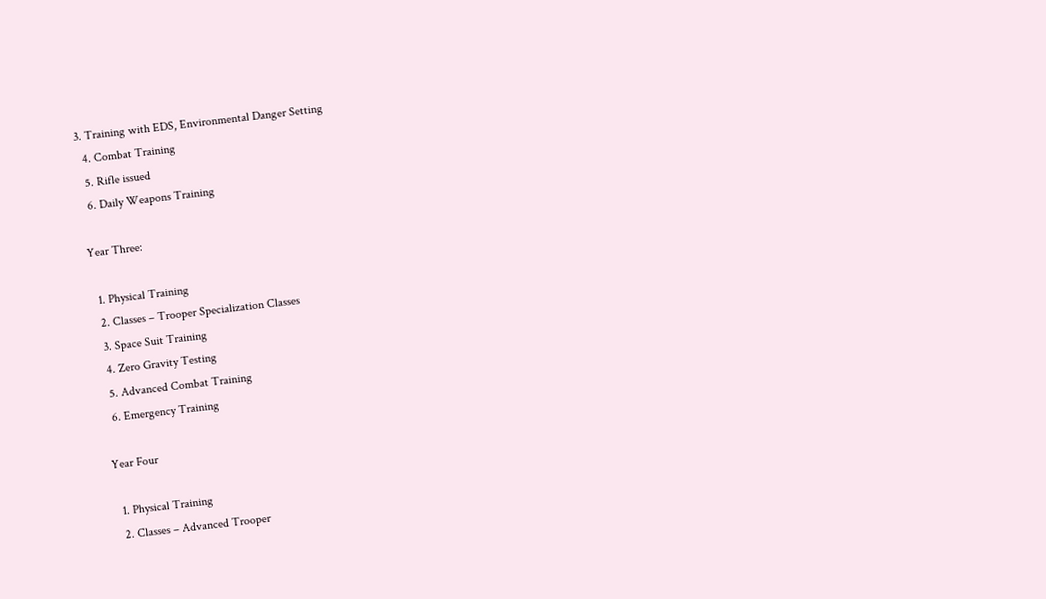3. Training with EDS, Environmental Danger Setting
  4. Combat Training
  5. Rifle issued
  6. Daily Weapons Training

Year Three:

  1. Physical Training
  2. Classes – Trooper Specialization Classes
  3. Space Suit Training
  4. Zero Gravity Testing
  5. Advanced Combat Training
  6. Emergency Training

Year Four

  1. Physical Training
  2. Classes – Advanced Trooper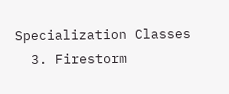Specialization Classes
  3. Firestorm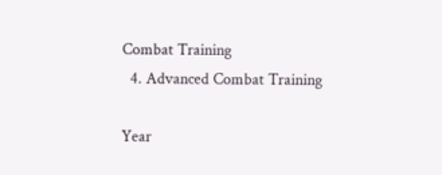Combat Training
  4. Advanced Combat Training

Year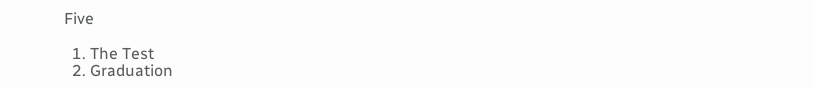Five

  1. The Test
  2. Graduation